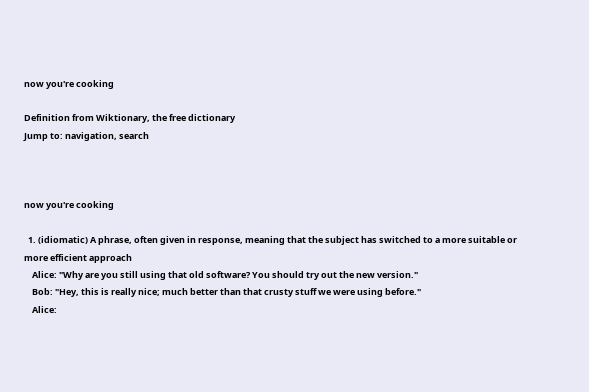now you're cooking

Definition from Wiktionary, the free dictionary
Jump to: navigation, search



now you're cooking

  1. (idiomatic) A phrase, often given in response, meaning that the subject has switched to a more suitable or more efficient approach
    Alice: "Why are you still using that old software? You should try out the new version."
    Bob: "Hey, this is really nice; much better than that crusty stuff we were using before."
    Alice: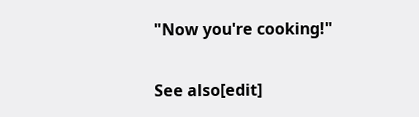"Now you're cooking!"

See also[edit]